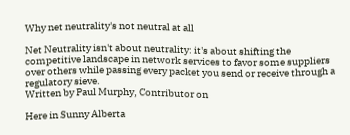Why net neutrality's not neutral at all

Net Neutrality isn't about neutrality: it's about shifting the competitive landscape in network services to favor some suppliers over others while passing every packet you send or receive through a regulatory sieve.
Written by Paul Murphy, Contributor on

Here in Sunny Alberta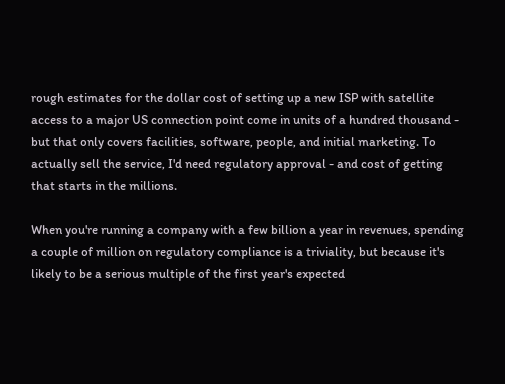rough estimates for the dollar cost of setting up a new ISP with satellite access to a major US connection point come in units of a hundred thousand - but that only covers facilities, software, people, and initial marketing. To actually sell the service, I'd need regulatory approval - and cost of getting that starts in the millions.

When you're running a company with a few billion a year in revenues, spending a couple of million on regulatory compliance is a triviality, but because it's likely to be a serious multiple of the first year's expected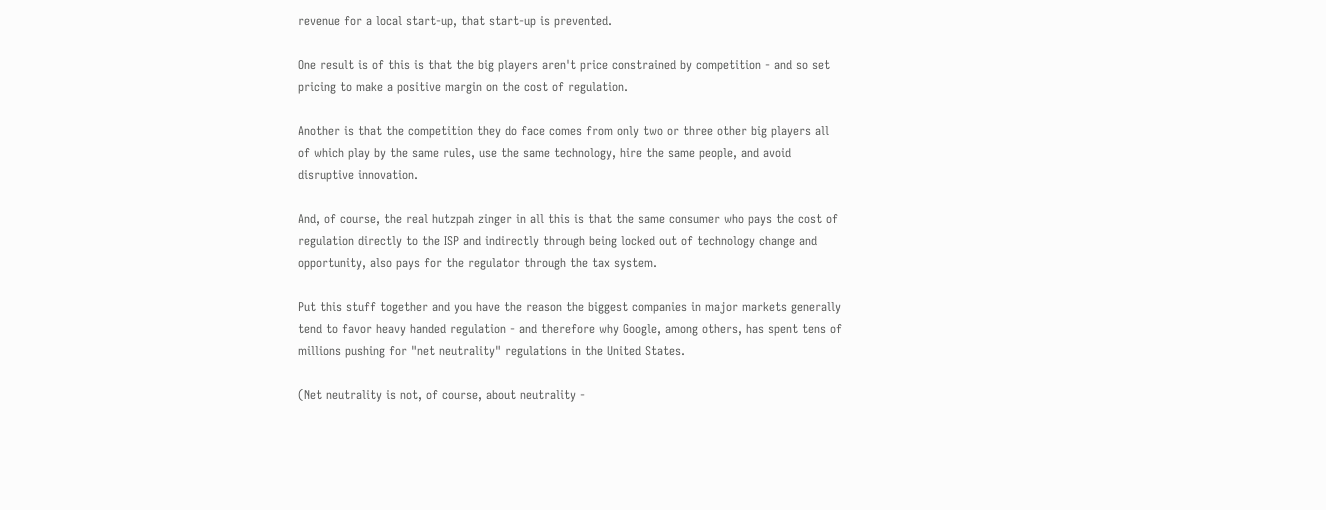revenue for a local start-up, that start-up is prevented.

One result is of this is that the big players aren't price constrained by competition - and so set pricing to make a positive margin on the cost of regulation.

Another is that the competition they do face comes from only two or three other big players all of which play by the same rules, use the same technology, hire the same people, and avoid disruptive innovation.

And, of course, the real hutzpah zinger in all this is that the same consumer who pays the cost of regulation directly to the ISP and indirectly through being locked out of technology change and opportunity, also pays for the regulator through the tax system.

Put this stuff together and you have the reason the biggest companies in major markets generally tend to favor heavy handed regulation - and therefore why Google, among others, has spent tens of millions pushing for "net neutrality" regulations in the United States.

(Net neutrality is not, of course, about neutrality -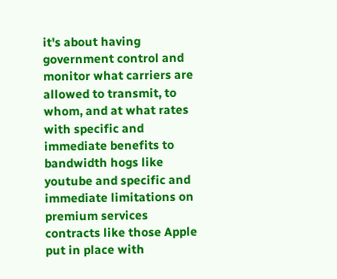it's about having government control and monitor what carriers are allowed to transmit, to whom, and at what rates with specific and immediate benefits to bandwidth hogs like youtube and specific and immediate limitations on premium services contracts like those Apple put in place with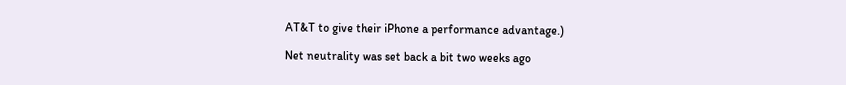AT&T to give their iPhone a performance advantage.)

Net neutrality was set back a bit two weeks ago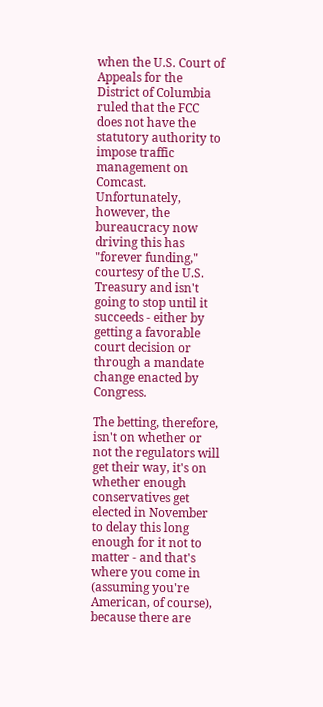when the U.S. Court of Appeals for the District of Columbia ruled that the FCC does not have the statutory authority to impose traffic management on Comcast. Unfortunately, however, the bureaucracy now driving this has "forever funding," courtesy of the U.S. Treasury and isn't going to stop until it succeeds - either by getting a favorable court decision or through a mandate change enacted by Congress.

The betting, therefore, isn't on whether or not the regulators will get their way, it's on whether enough conservatives get elected in November to delay this long enough for it not to matter - and that's where you come in (assuming you're American, of course), because there are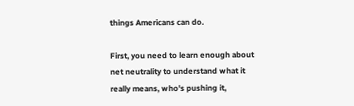things Americans can do.

First, you need to learn enough about net neutrality to understand what it really means, who's pushing it,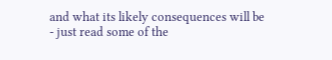and what its likely consequences will be - just read some of the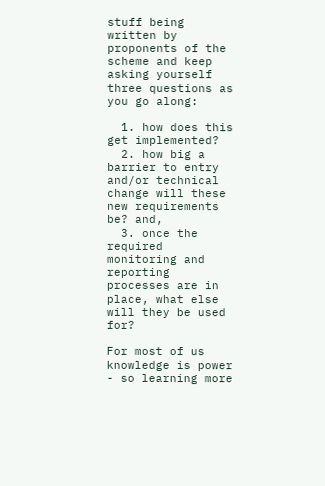stuff being written by proponents of the scheme and keep asking yourself three questions as you go along:

  1. how does this get implemented?
  2. how big a barrier to entry and/or technical change will these new requirements be? and,
  3. once the required monitoring and reporting processes are in place, what else will they be used for?

For most of us knowledge is power - so learning more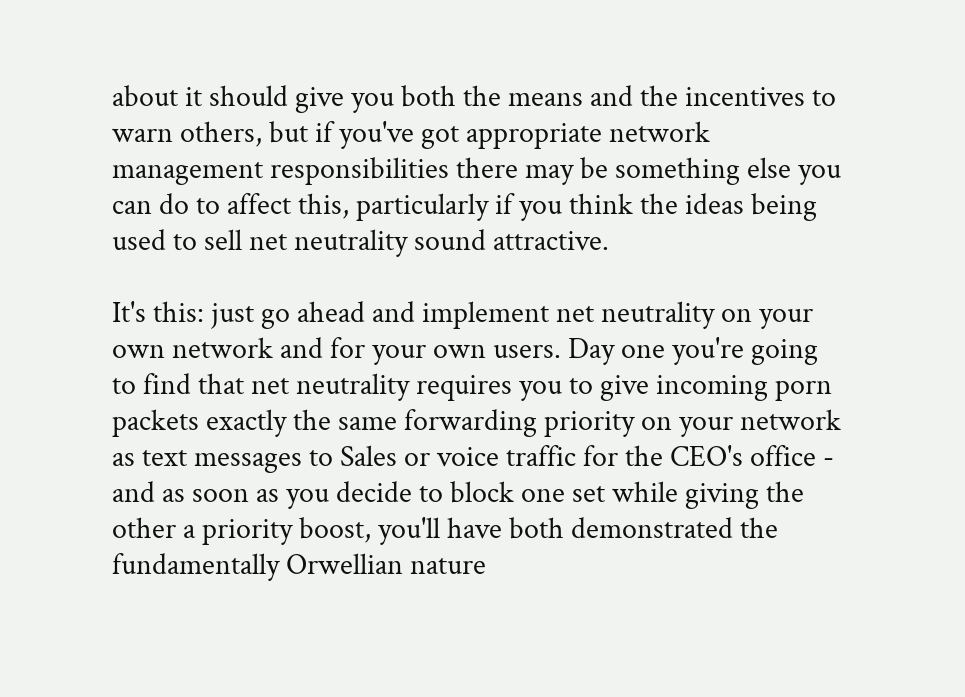about it should give you both the means and the incentives to warn others, but if you've got appropriate network management responsibilities there may be something else you can do to affect this, particularly if you think the ideas being used to sell net neutrality sound attractive.

It's this: just go ahead and implement net neutrality on your own network and for your own users. Day one you're going to find that net neutrality requires you to give incoming porn packets exactly the same forwarding priority on your network as text messages to Sales or voice traffic for the CEO's office - and as soon as you decide to block one set while giving the other a priority boost, you'll have both demonstrated the fundamentally Orwellian nature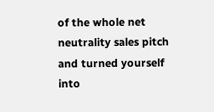of the whole net neutrality sales pitch and turned yourself into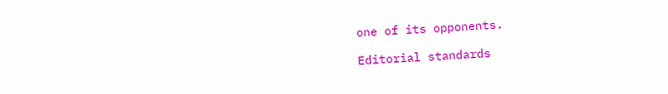one of its opponents.

Editorial standards